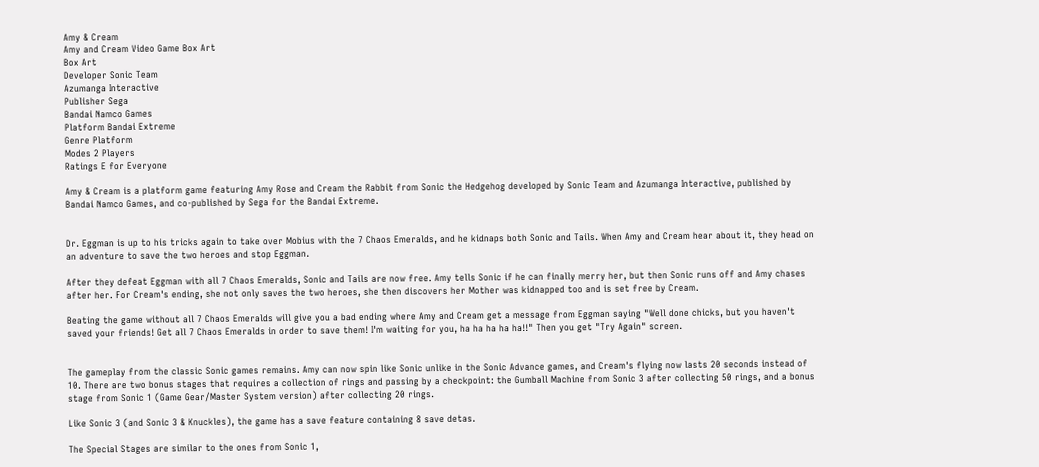Amy & Cream
Amy and Cream Video Game Box Art
Box Art
Developer Sonic Team
Azumanga Interactive
Publisher Sega
Bandai Namco Games
Platform Bandai Extreme
Genre Platform
Modes 2 Players
Ratings E for Everyone

Amy & Cream is a platform game featuring Amy Rose and Cream the Rabbit from Sonic the Hedgehog developed by Sonic Team and Azumanga Interactive, published by Bandai Namco Games, and co-published by Sega for the Bandai Extreme.


Dr. Eggman is up to his tricks again to take over Mobius with the 7 Chaos Emeralds, and he kidnaps both Sonic and Tails. When Amy and Cream hear about it, they head on an adventure to save the two heroes and stop Eggman.

After they defeat Eggman with all 7 Chaos Emeralds, Sonic and Tails are now free. Amy tells Sonic if he can finally merry her, but then Sonic runs off and Amy chases after her. For Cream's ending, she not only saves the two heroes, she then discovers her Mother was kidnapped too and is set free by Cream.

Beating the game without all 7 Chaos Emeralds will give you a bad ending where Amy and Cream get a message from Eggman saying "Well done chicks, but you haven't saved your friends! Get all 7 Chaos Emeralds in order to save them! I'm waiting for you, ha ha ha ha ha!!" Then you get "Try Again" screen.


The gameplay from the classic Sonic games remains. Amy can now spin like Sonic unlike in the Sonic Advance games, and Cream's flying now lasts 20 seconds instead of 10. There are two bonus stages that requires a collection of rings and passing by a checkpoint: the Gumball Machine from Sonic 3 after collecting 50 rings, and a bonus stage from Sonic 1 (Game Gear/Master System version) after collecting 20 rings.

Like Sonic 3 (and Sonic 3 & Knuckles), the game has a save feature containing 8 save detas.

The Special Stages are similar to the ones from Sonic 1,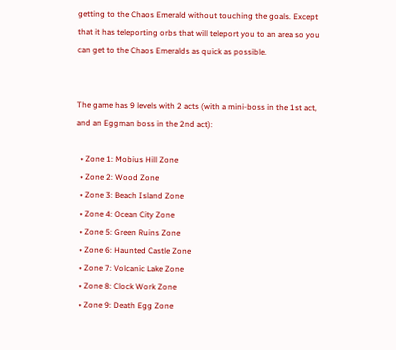getting to the Chaos Emerald without touching the goals. Except that it has teleporting orbs that will teleport you to an area so you can get to the Chaos Emeralds as quick as possible.


The game has 9 levels with 2 acts (with a mini-boss in the 1st act, and an Eggman boss in the 2nd act):

  • Zone 1: Mobius Hill Zone
  • Zone 2: Wood Zone
  • Zone 3: Beach Island Zone
  • Zone 4: Ocean City Zone
  • Zone 5: Green Ruins Zone
  • Zone 6: Haunted Castle Zone
  • Zone 7: Volcanic Lake Zone
  • Zone 8: Clock Work Zone
  • Zone 9: Death Egg Zone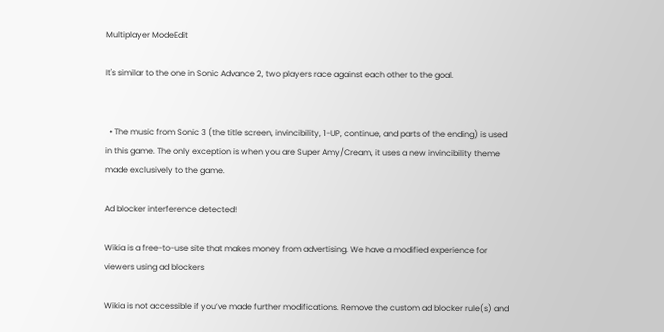Multiplayer ModeEdit

It's similar to the one in Sonic Advance 2, two players race against each other to the goal.


  • The music from Sonic 3 (the title screen, invincibility, 1-UP, continue, and parts of the ending) is used in this game. The only exception is when you are Super Amy/Cream, it uses a new invincibility theme made exclusively to the game.

Ad blocker interference detected!

Wikia is a free-to-use site that makes money from advertising. We have a modified experience for viewers using ad blockers

Wikia is not accessible if you’ve made further modifications. Remove the custom ad blocker rule(s) and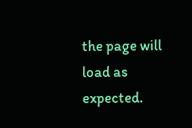the page will load as expected.